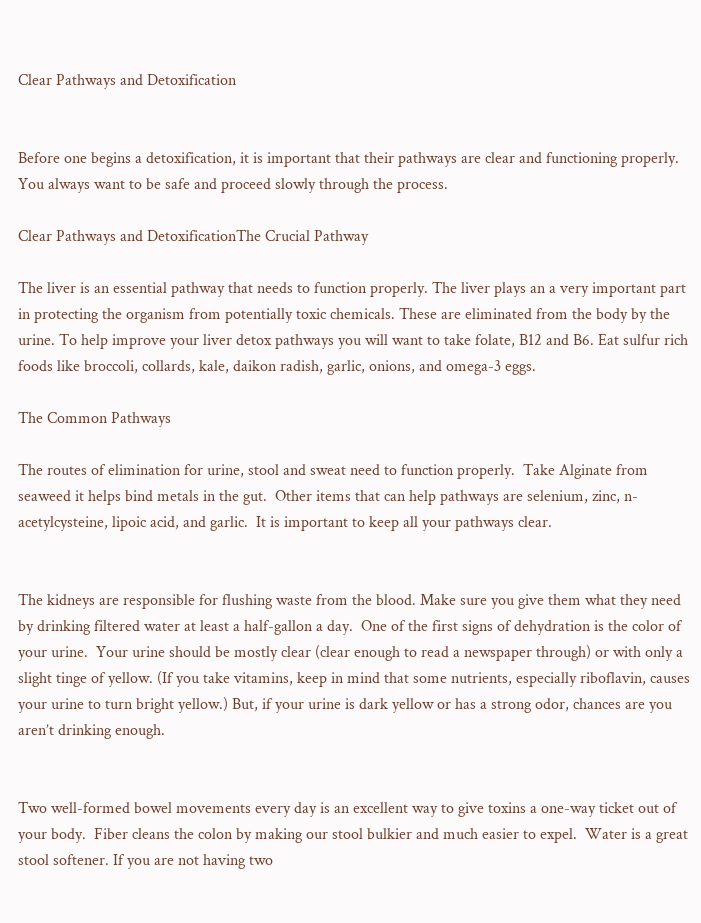Clear Pathways and Detoxification


Before one begins a detoxification, it is important that their pathways are clear and functioning properly. You always want to be safe and proceed slowly through the process.

Clear Pathways and DetoxificationThe Crucial Pathway

The liver is an essential pathway that needs to function properly. The liver plays an a very important part in protecting the organism from potentially toxic chemicals. These are eliminated from the body by the urine. To help improve your liver detox pathways you will want to take folate, B12 and B6. Eat sulfur rich foods like broccoli, collards, kale, daikon radish, garlic, onions, and omega-3 eggs.

The Common Pathways

The routes of elimination for urine, stool and sweat need to function properly.  Take Alginate from seaweed it helps bind metals in the gut.  Other items that can help pathways are selenium, zinc, n-acetylcysteine, lipoic acid, and garlic.  It is important to keep all your pathways clear.


The kidneys are responsible for flushing waste from the blood. Make sure you give them what they need by drinking filtered water at least a half-gallon a day.  One of the first signs of dehydration is the color of your urine.  Your urine should be mostly clear (clear enough to read a newspaper through) or with only a slight tinge of yellow. (If you take vitamins, keep in mind that some nutrients, especially riboflavin, causes your urine to turn bright yellow.) But, if your urine is dark yellow or has a strong odor, chances are you aren’t drinking enough.


Two well-formed bowel movements every day is an excellent way to give toxins a one-way ticket out of your body.  Fiber cleans the colon by making our stool bulkier and much easier to expel.  Water is a great stool softener. If you are not having two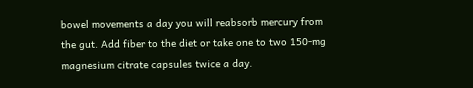bowel movements a day you will reabsorb mercury from the gut. Add fiber to the diet or take one to two 150-mg magnesium citrate capsules twice a day.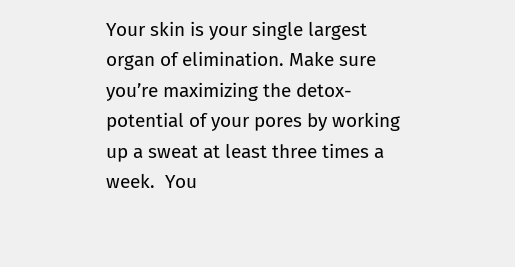Your skin is your single largest organ of elimination. Make sure you’re maximizing the detox-potential of your pores by working up a sweat at least three times a week.  You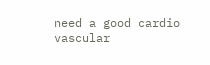need a good cardio vascular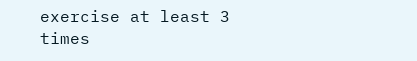exercise at least 3 times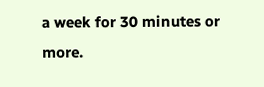a week for 30 minutes or more.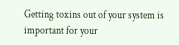Getting toxins out of your system is important for your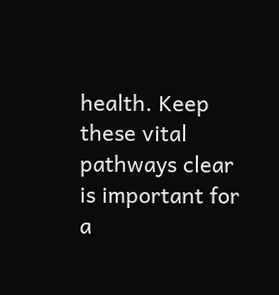health. Keep these vital pathways clear is important for a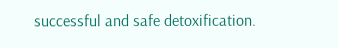successful and safe detoxification.